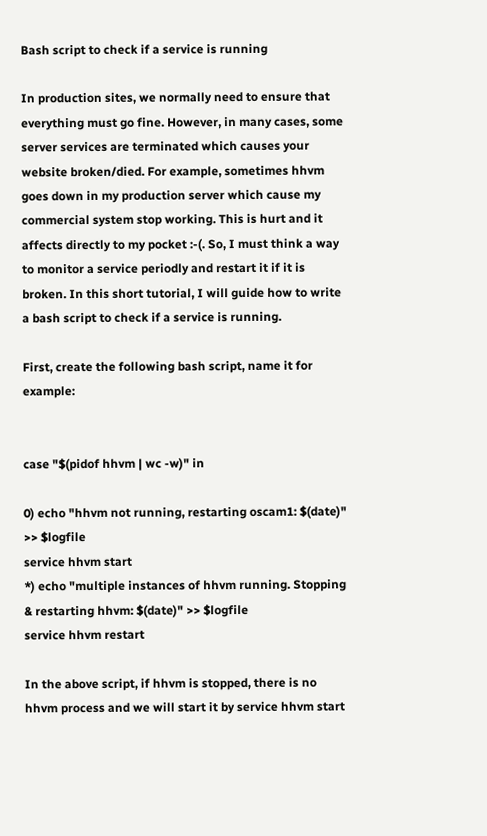Bash script to check if a service is running

In production sites, we normally need to ensure that everything must go fine. However, in many cases, some server services are terminated which causes your website broken/died. For example, sometimes hhvm goes down in my production server which cause my commercial system stop working. This is hurt and it affects directly to my pocket :-(. So, I must think a way to monitor a service periodly and restart it if it is broken. In this short tutorial, I will guide how to write a bash script to check if a service is running.

First, create the following bash script, name it for example:


case "$(pidof hhvm | wc -w)" in

0) echo "hhvm not running, restarting oscam1: $(date)" >> $logfile
service hhvm start
*) echo "multiple instances of hhvm running. Stopping & restarting hhvm: $(date)" >> $logfile
service hhvm restart

In the above script, if hhvm is stopped, there is no hhvm process and we will start it by service hhvm start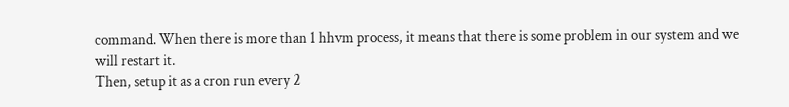command. When there is more than 1 hhvm process, it means that there is some problem in our system and we will restart it.
Then, setup it as a cron run every 2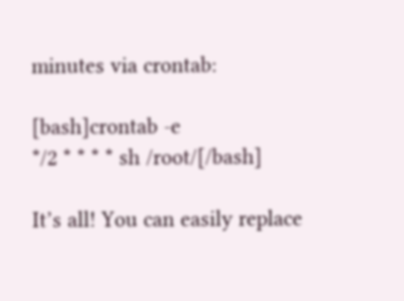minutes via crontab:

[bash]crontab -e
*/2 * * * * sh /root/[/bash]

It’s all! You can easily replace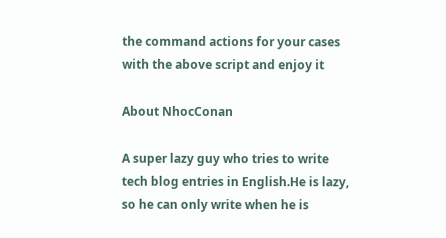the command actions for your cases with the above script and enjoy it

About NhocConan

A super lazy guy who tries to write tech blog entries in English.He is lazy, so he can only write when he is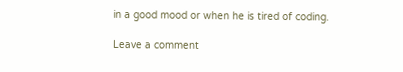in a good mood or when he is tired of coding.

Leave a comment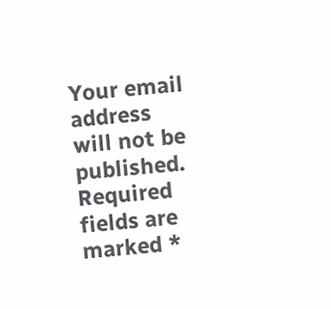Your email address will not be published. Required fields are marked *